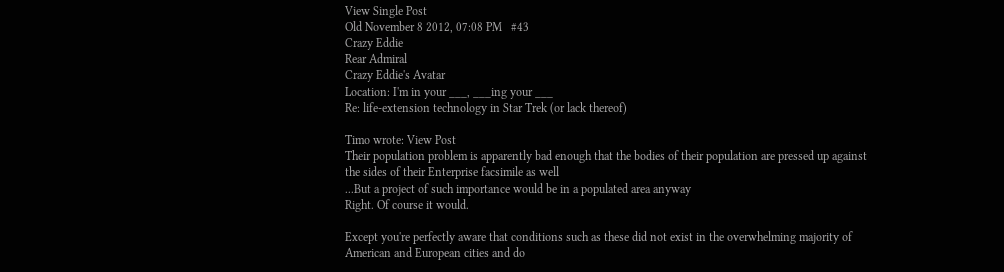View Single Post
Old November 8 2012, 07:08 PM   #43
Crazy Eddie
Rear Admiral
Crazy Eddie's Avatar
Location: I'm in your ___, ___ing your ___
Re: life-extension technology in Star Trek (or lack thereof)

Timo wrote: View Post
Their population problem is apparently bad enough that the bodies of their population are pressed up against the sides of their Enterprise facsimile as well
...But a project of such importance would be in a populated area anyway
Right. Of course it would.

Except you're perfectly aware that conditions such as these did not exist in the overwhelming majority of American and European cities and do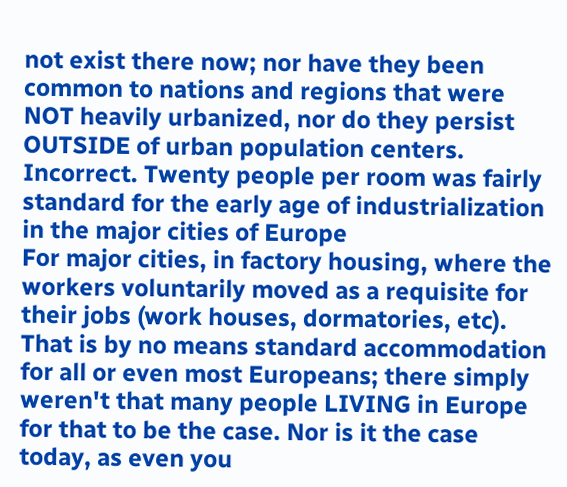not exist there now; nor have they been common to nations and regions that were NOT heavily urbanized, nor do they persist OUTSIDE of urban population centers.
Incorrect. Twenty people per room was fairly standard for the early age of industrialization in the major cities of Europe
For major cities, in factory housing, where the workers voluntarily moved as a requisite for their jobs (work houses, dormatories, etc). That is by no means standard accommodation for all or even most Europeans; there simply weren't that many people LIVING in Europe for that to be the case. Nor is it the case today, as even you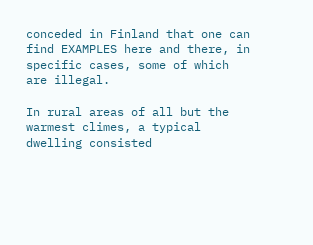conceded in Finland that one can find EXAMPLES here and there, in specific cases, some of which are illegal.

In rural areas of all but the warmest climes, a typical dwelling consisted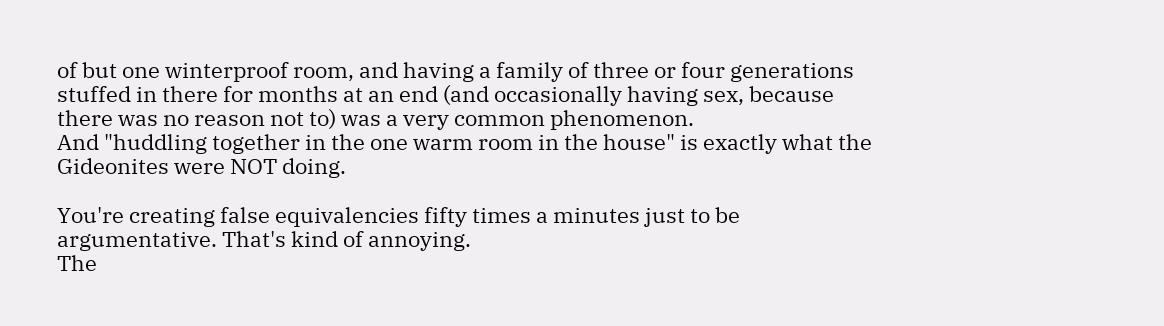of but one winterproof room, and having a family of three or four generations stuffed in there for months at an end (and occasionally having sex, because there was no reason not to) was a very common phenomenon.
And "huddling together in the one warm room in the house" is exactly what the Gideonites were NOT doing.

You're creating false equivalencies fifty times a minutes just to be argumentative. That's kind of annoying.
The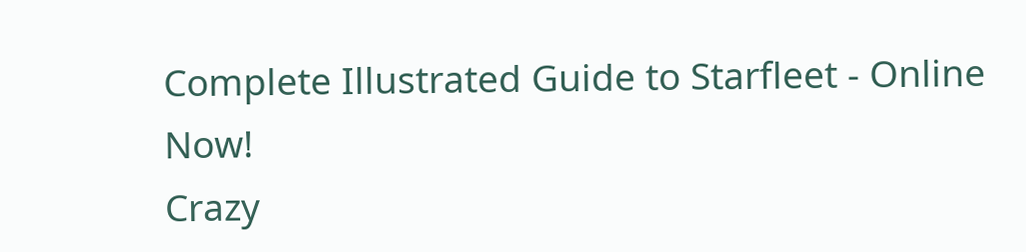Complete Illustrated Guide to Starfleet - Online Now!
Crazy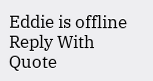Eddie is offline   Reply With Quote